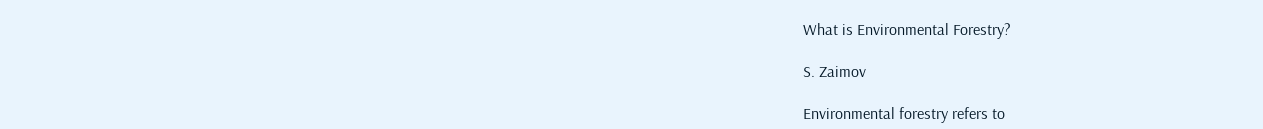What is Environmental Forestry?

S. Zaimov

Environmental forestry refers to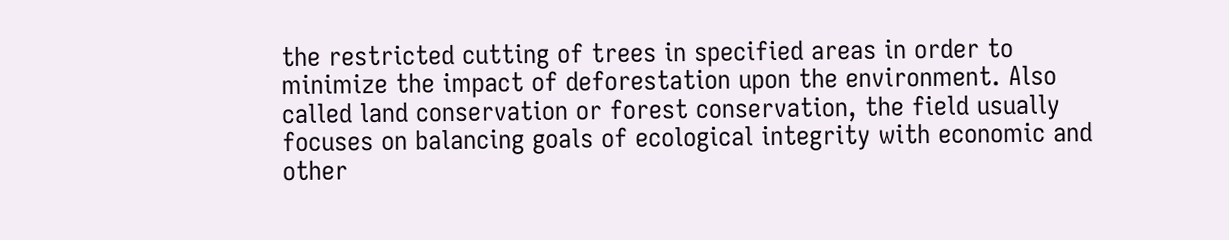the restricted cutting of trees in specified areas in order to minimize the impact of deforestation upon the environment. Also called land conservation or forest conservation, the field usually focuses on balancing goals of ecological integrity with economic and other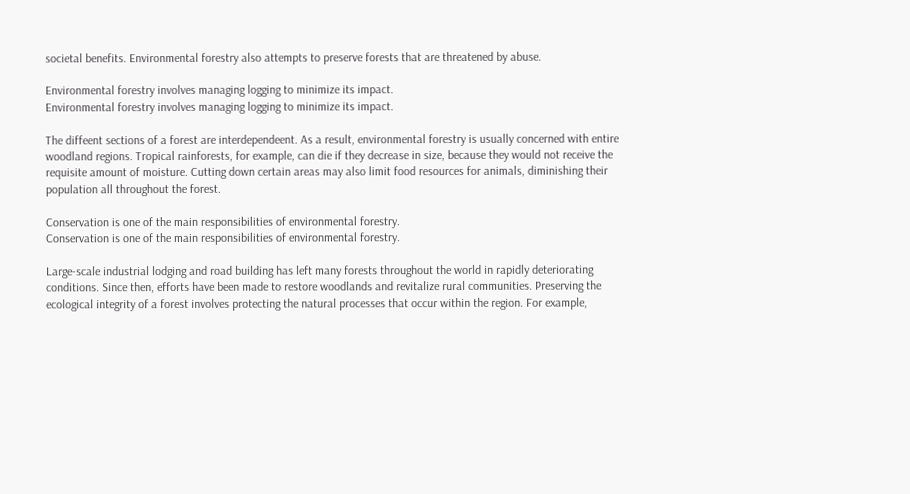societal benefits. Environmental forestry also attempts to preserve forests that are threatened by abuse.

Environmental forestry involves managing logging to minimize its impact.
Environmental forestry involves managing logging to minimize its impact.

The diffeent sections of a forest are interdependeent. As a result, environmental forestry is usually concerned with entire woodland regions. Tropical rainforests, for example, can die if they decrease in size, because they would not receive the requisite amount of moisture. Cutting down certain areas may also limit food resources for animals, diminishing their population all throughout the forest.

Conservation is one of the main responsibilities of environmental forestry.
Conservation is one of the main responsibilities of environmental forestry.

Large-scale industrial lodging and road building has left many forests throughout the world in rapidly deteriorating conditions. Since then, efforts have been made to restore woodlands and revitalize rural communities. Preserving the ecological integrity of a forest involves protecting the natural processes that occur within the region. For example,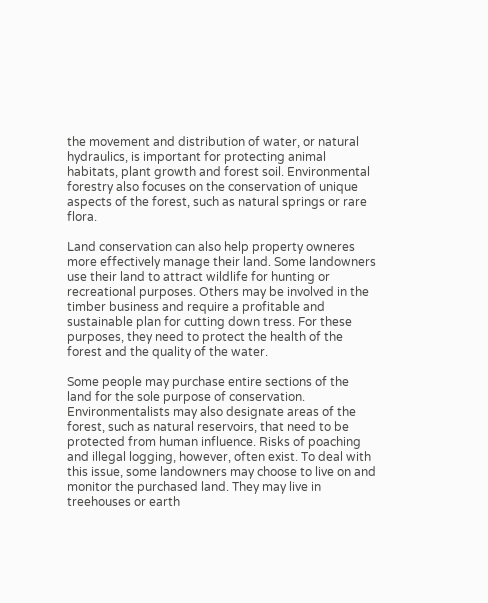the movement and distribution of water, or natural hydraulics, is important for protecting animal habitats, plant growth and forest soil. Environmental forestry also focuses on the conservation of unique aspects of the forest, such as natural springs or rare flora.

Land conservation can also help property owneres more effectively manage their land. Some landowners use their land to attract wildlife for hunting or recreational purposes. Others may be involved in the timber business and require a profitable and sustainable plan for cutting down tress. For these purposes, they need to protect the health of the forest and the quality of the water.

Some people may purchase entire sections of the land for the sole purpose of conservation. Environmentalists may also designate areas of the forest, such as natural reservoirs, that need to be protected from human influence. Risks of poaching and illegal logging, however, often exist. To deal with this issue, some landowners may choose to live on and monitor the purchased land. They may live in treehouses or earth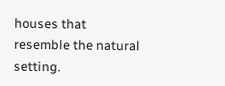houses that resemble the natural setting.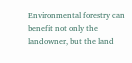Environmental forestry can benefit not only the landowner, but the land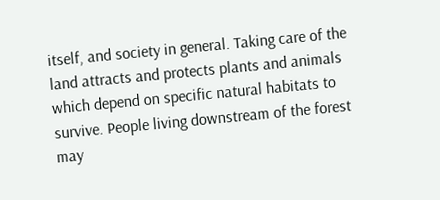itself, and society in general. Taking care of the land attracts and protects plants and animals which depend on specific natural habitats to survive. People living downstream of the forest may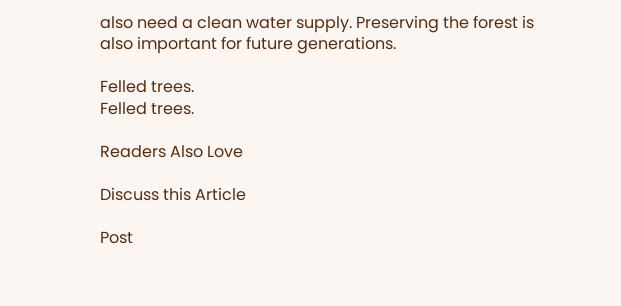also need a clean water supply. Preserving the forest is also important for future generations.

Felled trees.
Felled trees.

Readers Also Love

Discuss this Article

Post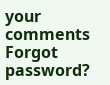your comments
Forgot password?